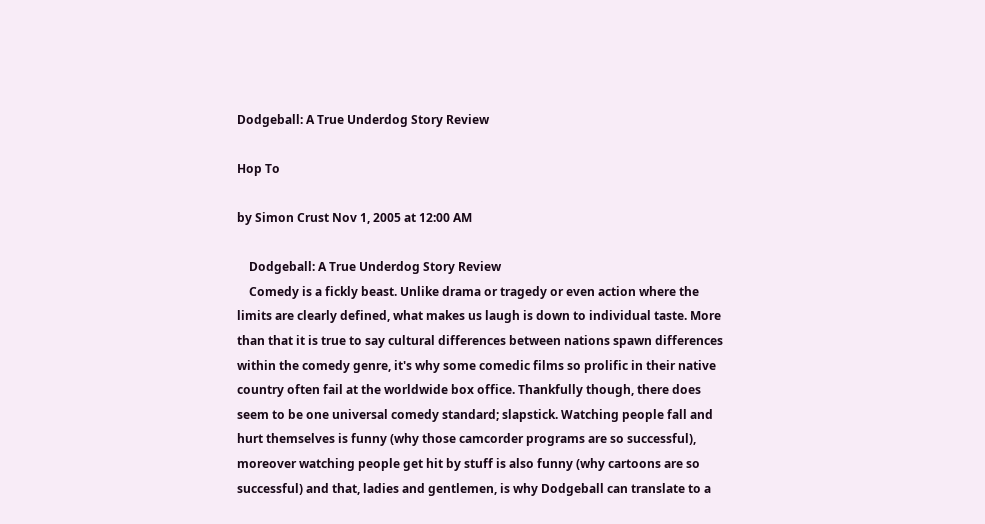Dodgeball: A True Underdog Story Review

Hop To

by Simon Crust Nov 1, 2005 at 12:00 AM

    Dodgeball: A True Underdog Story Review
    Comedy is a fickly beast. Unlike drama or tragedy or even action where the limits are clearly defined, what makes us laugh is down to individual taste. More than that it is true to say cultural differences between nations spawn differences within the comedy genre, it's why some comedic films so prolific in their native country often fail at the worldwide box office. Thankfully though, there does seem to be one universal comedy standard; slapstick. Watching people fall and hurt themselves is funny (why those camcorder programs are so successful), moreover watching people get hit by stuff is also funny (why cartoons are so successful) and that, ladies and gentlemen, is why Dodgeball can translate to a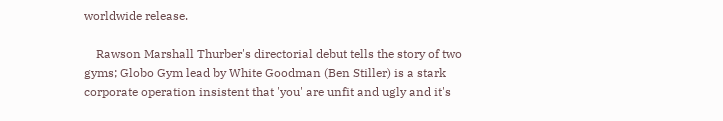worldwide release.

    Rawson Marshall Thurber's directorial debut tells the story of two gyms; Globo Gym lead by White Goodman (Ben Stiller) is a stark corporate operation insistent that 'you' are unfit and ugly and it's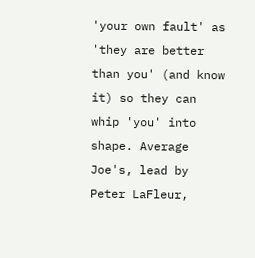'your own fault' as 'they are better than you' (and know it) so they can whip 'you' into shape. Average Joe's, lead by Peter LaFleur,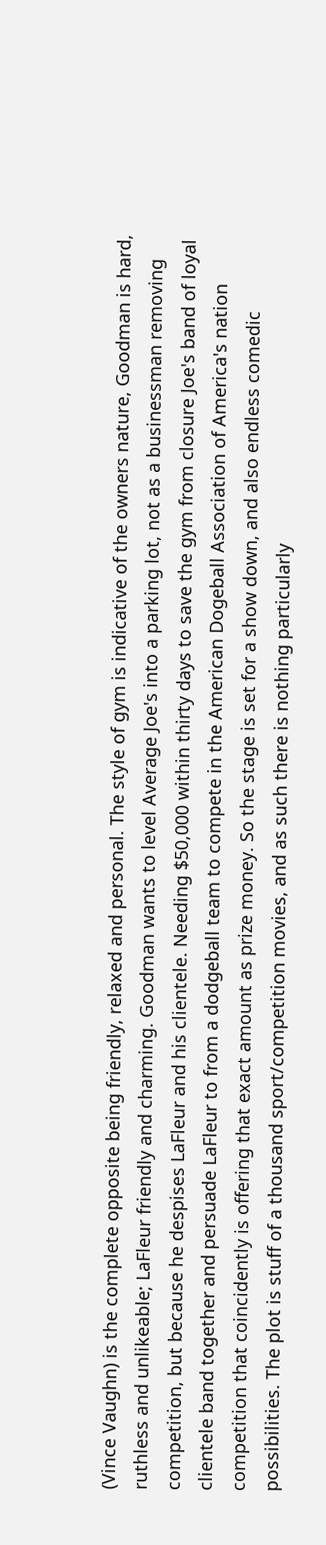(Vince Vaughn) is the complete opposite being friendly, relaxed and personal. The style of gym is indicative of the owners nature, Goodman is hard, ruthless and unlikeable; LaFleur friendly and charming. Goodman wants to level Average Joe's into a parking lot, not as a businessman removing competition, but because he despises LaFleur and his clientele. Needing $50,000 within thirty days to save the gym from closure Joe's band of loyal clientele band together and persuade LaFleur to from a dodgeball team to compete in the American Dogeball Association of America's nation competition that coincidently is offering that exact amount as prize money. So the stage is set for a show down, and also endless comedic possibilities. The plot is stuff of a thousand sport/competition movies, and as such there is nothing particularly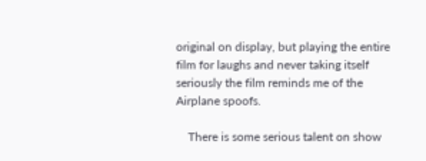original on display, but playing the entire film for laughs and never taking itself seriously the film reminds me of the Airplane spoofs.

    There is some serious talent on show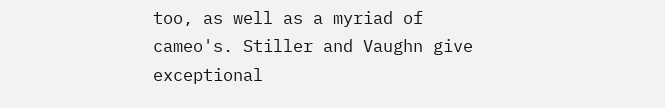too, as well as a myriad of cameo's. Stiller and Vaughn give exceptional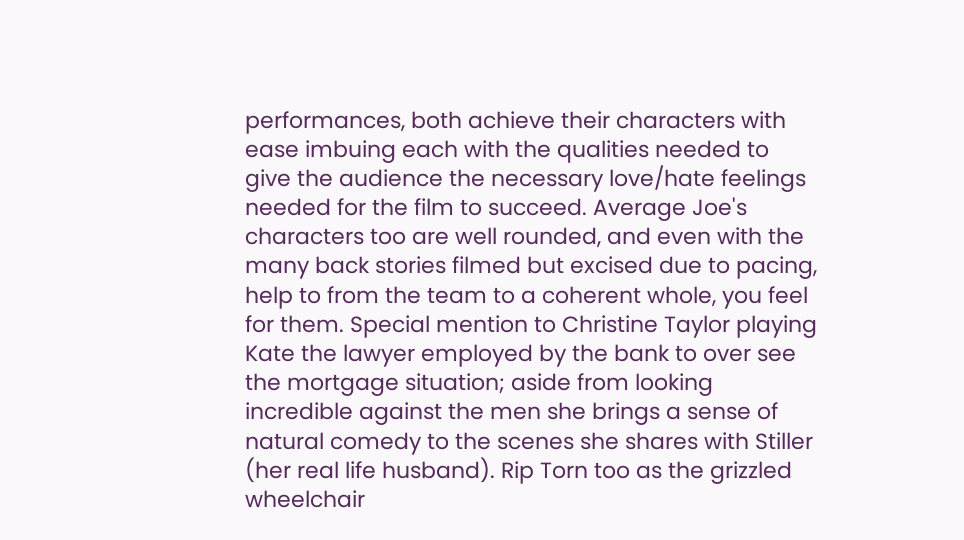performances, both achieve their characters with ease imbuing each with the qualities needed to give the audience the necessary love/hate feelings needed for the film to succeed. Average Joe's characters too are well rounded, and even with the many back stories filmed but excised due to pacing, help to from the team to a coherent whole, you feel for them. Special mention to Christine Taylor playing Kate the lawyer employed by the bank to over see the mortgage situation; aside from looking incredible against the men she brings a sense of natural comedy to the scenes she shares with Stiller (her real life husband). Rip Torn too as the grizzled wheelchair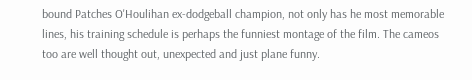bound Patches O'Houlihan ex-dodgeball champion, not only has he most memorable lines, his training schedule is perhaps the funniest montage of the film. The cameos too are well thought out, unexpected and just plane funny.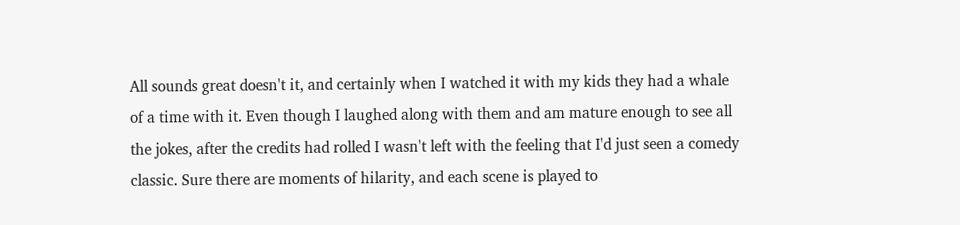All sounds great doesn't it, and certainly when I watched it with my kids they had a whale of a time with it. Even though I laughed along with them and am mature enough to see all the jokes, after the credits had rolled I wasn't left with the feeling that I'd just seen a comedy classic. Sure there are moments of hilarity, and each scene is played to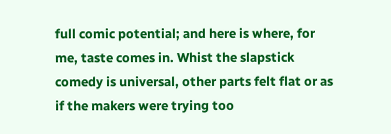full comic potential; and here is where, for me, taste comes in. Whist the slapstick comedy is universal, other parts felt flat or as if the makers were trying too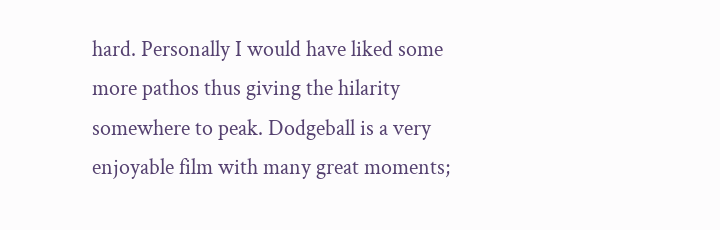hard. Personally I would have liked some more pathos thus giving the hilarity somewhere to peak. Dodgeball is a very enjoyable film with many great moments;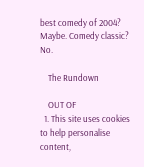best comedy of 2004? Maybe. Comedy classic? No.

    The Rundown

    OUT OF
  1. This site uses cookies to help personalise content,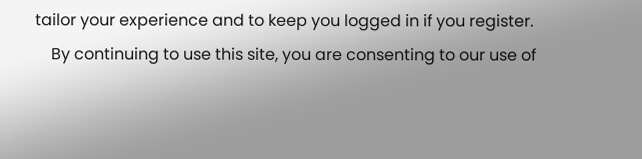tailor your experience and to keep you logged in if you register.
    By continuing to use this site, you are consenting to our use of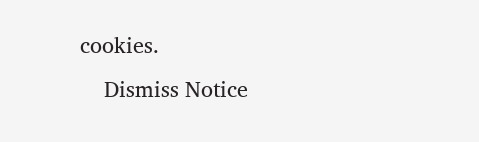cookies.
    Dismiss Notice